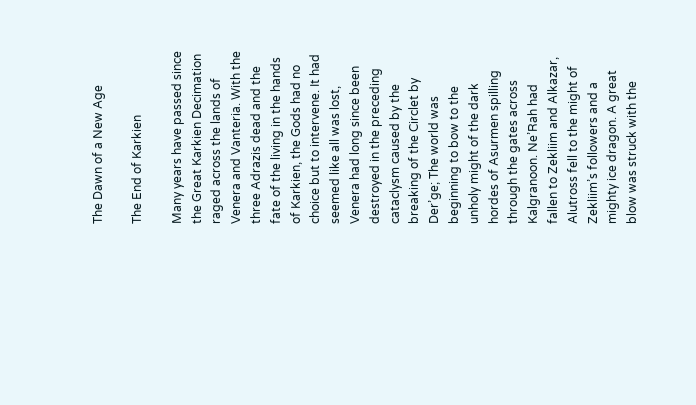The Dawn of a New Age

The End of Karkien

Many years have passed since the Great Karkien Decimation raged across the lands of Venera and Vanteria. With the three Adrazis dead and the fate of the living in the hands of Karkien, the Gods had no choice but to intervene. It had seemed like all was lost, Venera had long since been destroyed in the preceding cataclysm caused by the breaking of the Circlet by Der’ge; The world was beginning to bow to the unholy might of the dark hordes of Asurmen spilling through the gates across Kalgranoon. Ne’Rah had fallen to Zekliim and Alkazar, Alutross fell to the might of Zekliim’s followers and a mighty ice dragon. A great blow was struck with the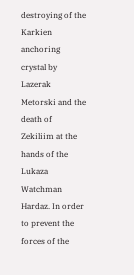destroying of the Karkien anchoring crystal by Lazerak Metorski and the death of Zekiliim at the hands of the Lukaza Watchman Hardaz. In order to prevent the forces of the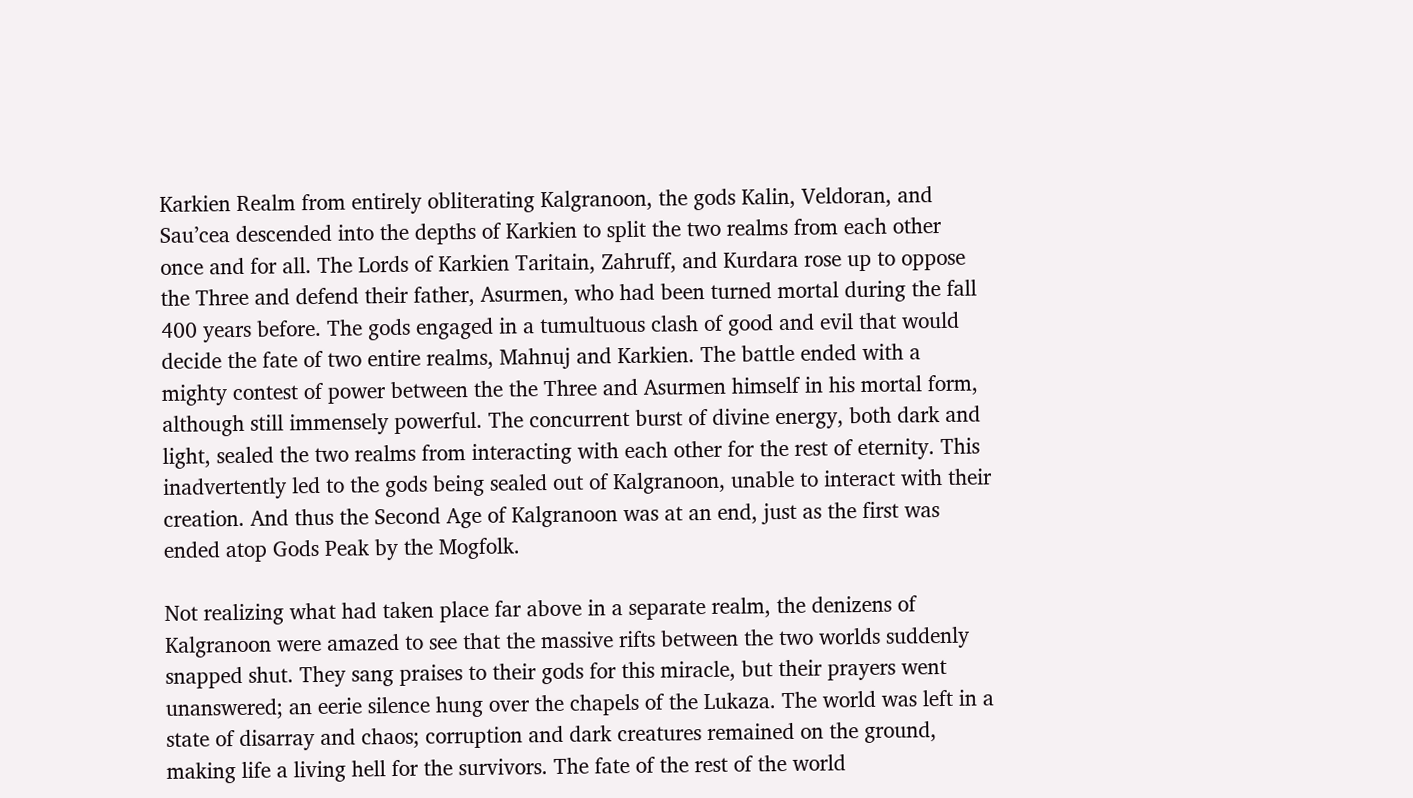Karkien Realm from entirely obliterating Kalgranoon, the gods Kalin, Veldoran, and Sau’cea descended into the depths of Karkien to split the two realms from each other once and for all. The Lords of Karkien Taritain, Zahruff, and Kurdara rose up to oppose the Three and defend their father, Asurmen, who had been turned mortal during the fall 400 years before. The gods engaged in a tumultuous clash of good and evil that would decide the fate of two entire realms, Mahnuj and Karkien. The battle ended with a mighty contest of power between the the Three and Asurmen himself in his mortal form, although still immensely powerful. The concurrent burst of divine energy, both dark and light, sealed the two realms from interacting with each other for the rest of eternity. This inadvertently led to the gods being sealed out of Kalgranoon, unable to interact with their creation. And thus the Second Age of Kalgranoon was at an end, just as the first was ended atop Gods Peak by the Mogfolk.

Not realizing what had taken place far above in a separate realm, the denizens of Kalgranoon were amazed to see that the massive rifts between the two worlds suddenly snapped shut. They sang praises to their gods for this miracle, but their prayers went unanswered; an eerie silence hung over the chapels of the Lukaza. The world was left in a state of disarray and chaos; corruption and dark creatures remained on the ground, making life a living hell for the survivors. The fate of the rest of the world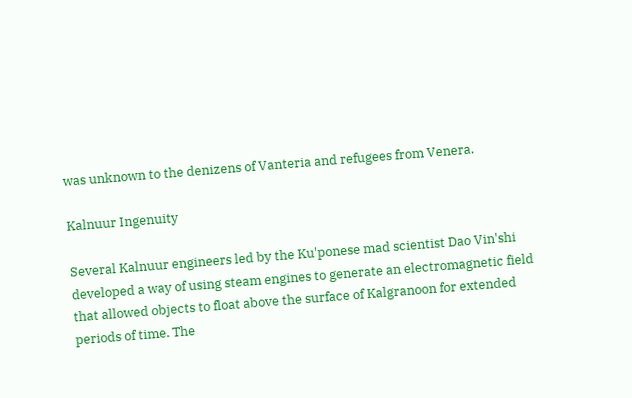was unknown to the denizens of Vanteria and refugees from Venera.

Kalnuur Ingenuity

Several Kalnuur engineers led by the Ku'ponese mad scientist Dao Vin'shi developed a way of using steam engines to generate an electromagnetic field that allowed objects to float above the surface of Kalgranoon for extended periods of time. The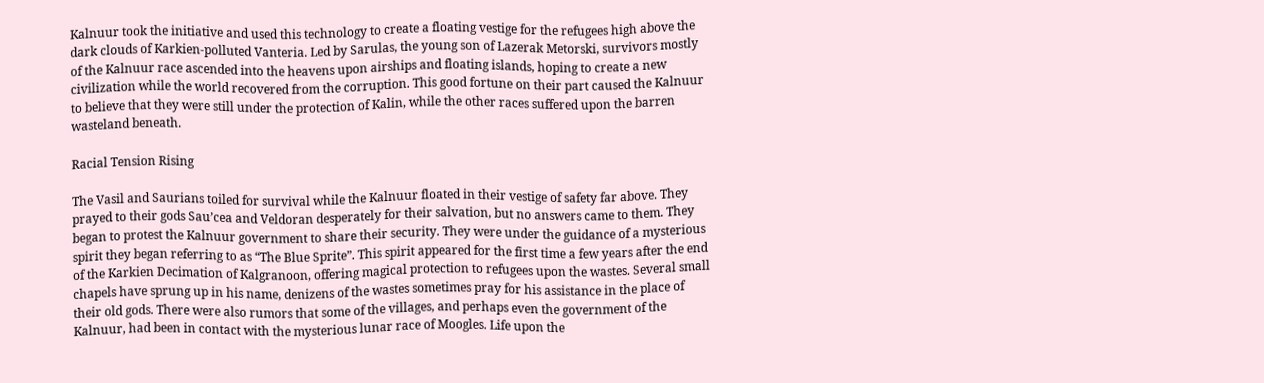Kalnuur took the initiative and used this technology to create a floating vestige for the refugees high above the dark clouds of Karkien-polluted Vanteria. Led by Sarulas, the young son of Lazerak Metorski, survivors mostly of the Kalnuur race ascended into the heavens upon airships and floating islands, hoping to create a new civilization while the world recovered from the corruption. This good fortune on their part caused the Kalnuur to believe that they were still under the protection of Kalin, while the other races suffered upon the barren wasteland beneath.

Racial Tension Rising

The Vasil and Saurians toiled for survival while the Kalnuur floated in their vestige of safety far above. They prayed to their gods Sau’cea and Veldoran desperately for their salvation, but no answers came to them. They began to protest the Kalnuur government to share their security. They were under the guidance of a mysterious spirit they began referring to as “The Blue Sprite”. This spirit appeared for the first time a few years after the end of the Karkien Decimation of Kalgranoon, offering magical protection to refugees upon the wastes. Several small chapels have sprung up in his name, denizens of the wastes sometimes pray for his assistance in the place of their old gods. There were also rumors that some of the villages, and perhaps even the government of the Kalnuur, had been in contact with the mysterious lunar race of Moogles. Life upon the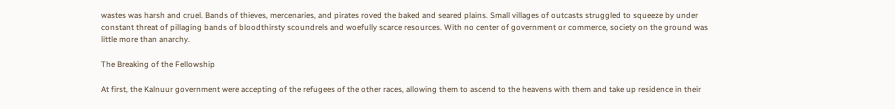wastes was harsh and cruel. Bands of thieves, mercenaries, and pirates roved the baked and seared plains. Small villages of outcasts struggled to squeeze by under constant threat of pillaging bands of bloodthirsty scoundrels and woefully scarce resources. With no center of government or commerce, society on the ground was little more than anarchy.

The Breaking of the Fellowship

At first, the Kalnuur government were accepting of the refugees of the other races, allowing them to ascend to the heavens with them and take up residence in their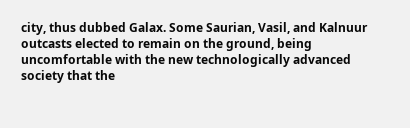city, thus dubbed Galax. Some Saurian, Vasil, and Kalnuur outcasts elected to remain on the ground, being uncomfortable with the new technologically advanced society that the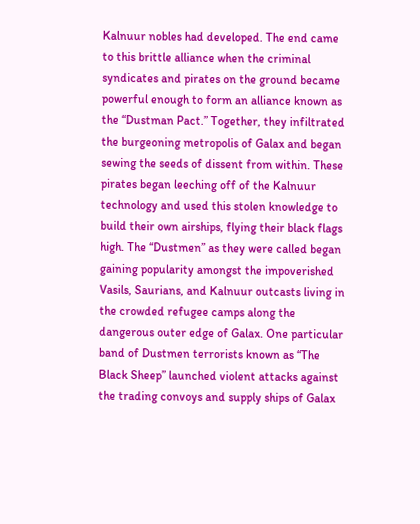Kalnuur nobles had developed. The end came to this brittle alliance when the criminal syndicates and pirates on the ground became powerful enough to form an alliance known as the “Dustman Pact.” Together, they infiltrated the burgeoning metropolis of Galax and began sewing the seeds of dissent from within. These pirates began leeching off of the Kalnuur technology and used this stolen knowledge to build their own airships, flying their black flags high. The “Dustmen” as they were called began gaining popularity amongst the impoverished Vasils, Saurians, and Kalnuur outcasts living in the crowded refugee camps along the dangerous outer edge of Galax. One particular band of Dustmen terrorists known as “The Black Sheep” launched violent attacks against the trading convoys and supply ships of Galax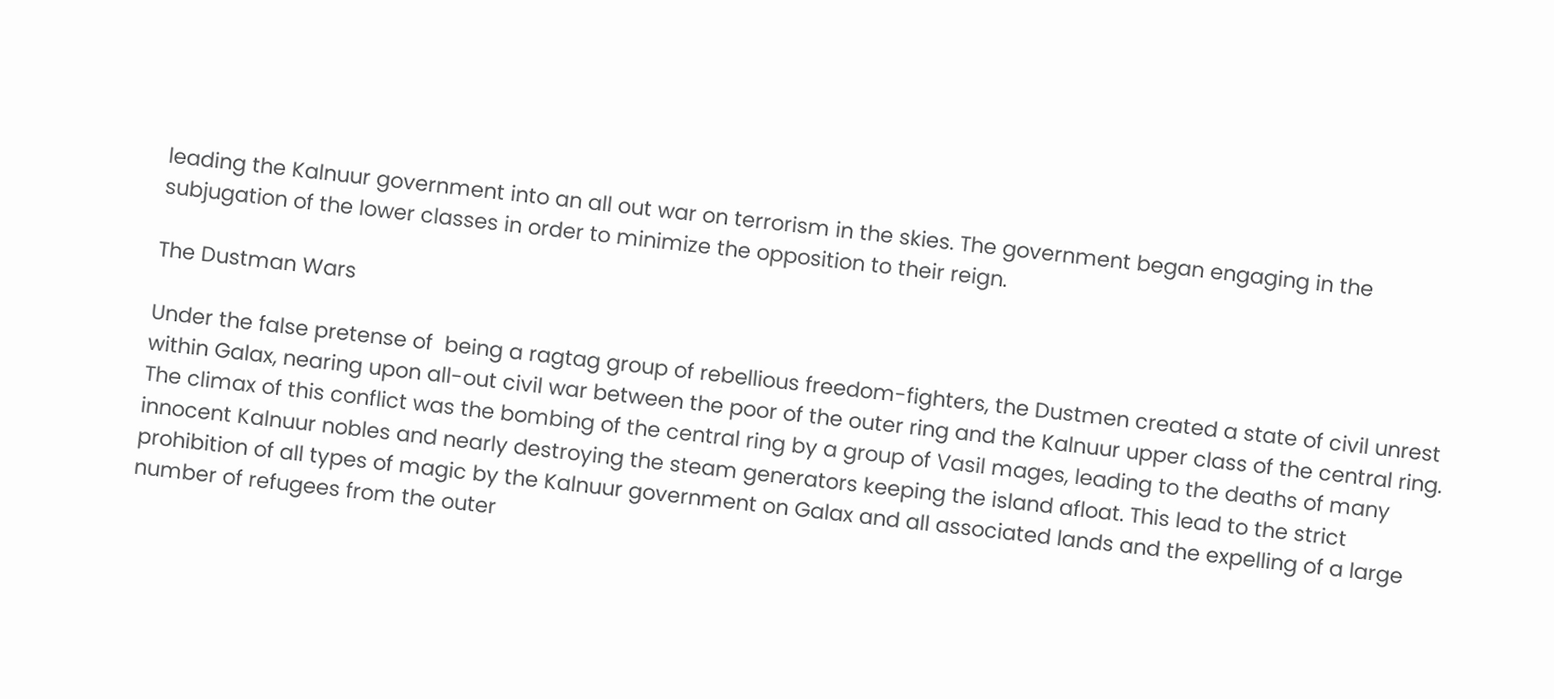leading the Kalnuur government into an all out war on terrorism in the skies. The government began engaging in the subjugation of the lower classes in order to minimize the opposition to their reign.

The Dustman Wars

Under the false pretense of  being a ragtag group of rebellious freedom-fighters, the Dustmen created a state of civil unrest within Galax, nearing upon all-out civil war between the poor of the outer ring and the Kalnuur upper class of the central ring. The climax of this conflict was the bombing of the central ring by a group of Vasil mages, leading to the deaths of many innocent Kalnuur nobles and nearly destroying the steam generators keeping the island afloat. This lead to the strict prohibition of all types of magic by the Kalnuur government on Galax and all associated lands and the expelling of a large number of refugees from the outer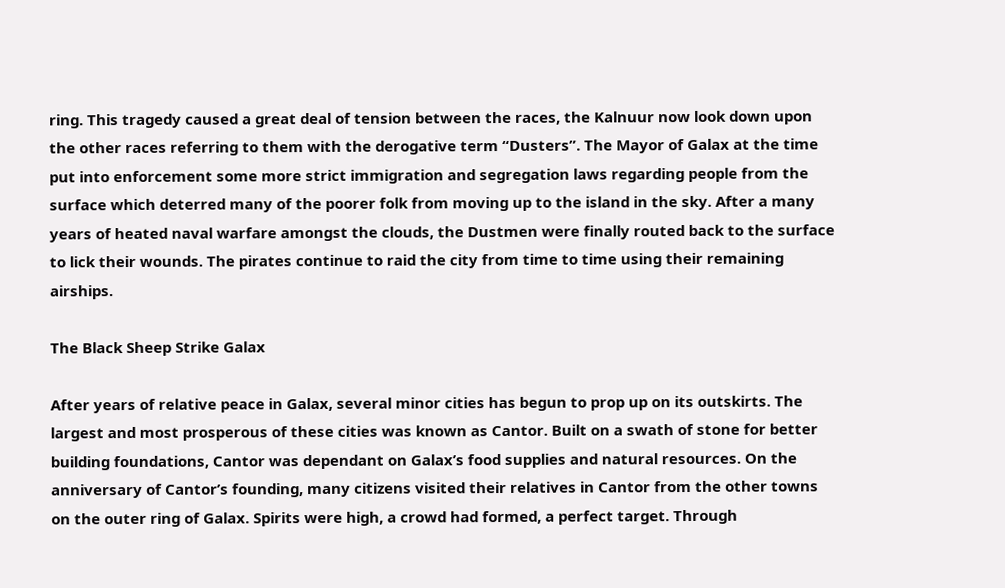ring. This tragedy caused a great deal of tension between the races, the Kalnuur now look down upon the other races referring to them with the derogative term “Dusters”. The Mayor of Galax at the time put into enforcement some more strict immigration and segregation laws regarding people from the surface which deterred many of the poorer folk from moving up to the island in the sky. After a many years of heated naval warfare amongst the clouds, the Dustmen were finally routed back to the surface to lick their wounds. The pirates continue to raid the city from time to time using their remaining airships.

The Black Sheep Strike Galax

After years of relative peace in Galax, several minor cities has begun to prop up on its outskirts. The largest and most prosperous of these cities was known as Cantor. Built on a swath of stone for better building foundations, Cantor was dependant on Galax’s food supplies and natural resources. On the anniversary of Cantor’s founding, many citizens visited their relatives in Cantor from the other towns on the outer ring of Galax. Spirits were high, a crowd had formed, a perfect target. Through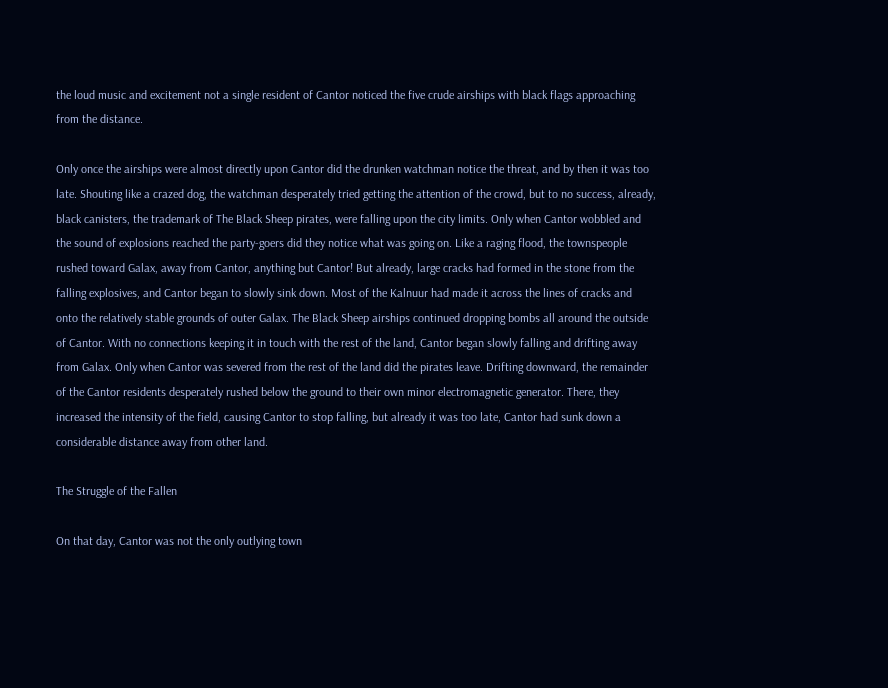the loud music and excitement not a single resident of Cantor noticed the five crude airships with black flags approaching from the distance.

Only once the airships were almost directly upon Cantor did the drunken watchman notice the threat, and by then it was too late. Shouting like a crazed dog, the watchman desperately tried getting the attention of the crowd, but to no success, already, black canisters, the trademark of The Black Sheep pirates, were falling upon the city limits. Only when Cantor wobbled and the sound of explosions reached the party-goers did they notice what was going on. Like a raging flood, the townspeople rushed toward Galax, away from Cantor, anything but Cantor! But already, large cracks had formed in the stone from the falling explosives, and Cantor began to slowly sink down. Most of the Kalnuur had made it across the lines of cracks and onto the relatively stable grounds of outer Galax. The Black Sheep airships continued dropping bombs all around the outside of Cantor. With no connections keeping it in touch with the rest of the land, Cantor began slowly falling and drifting away from Galax. Only when Cantor was severed from the rest of the land did the pirates leave. Drifting downward, the remainder of the Cantor residents desperately rushed below the ground to their own minor electromagnetic generator. There, they increased the intensity of the field, causing Cantor to stop falling, but already it was too late, Cantor had sunk down a considerable distance away from other land.

The Struggle of the Fallen

On that day, Cantor was not the only outlying town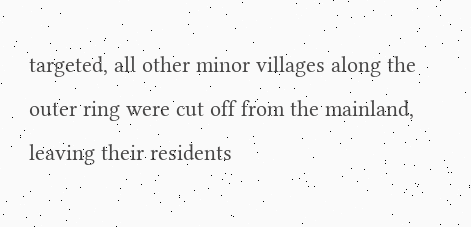targeted, all other minor villages along the outer ring were cut off from the mainland, leaving their residents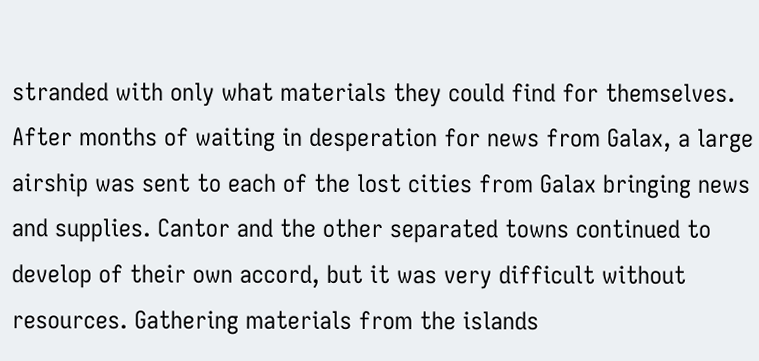stranded with only what materials they could find for themselves. After months of waiting in desperation for news from Galax, a large airship was sent to each of the lost cities from Galax bringing news and supplies. Cantor and the other separated towns continued to develop of their own accord, but it was very difficult without resources. Gathering materials from the islands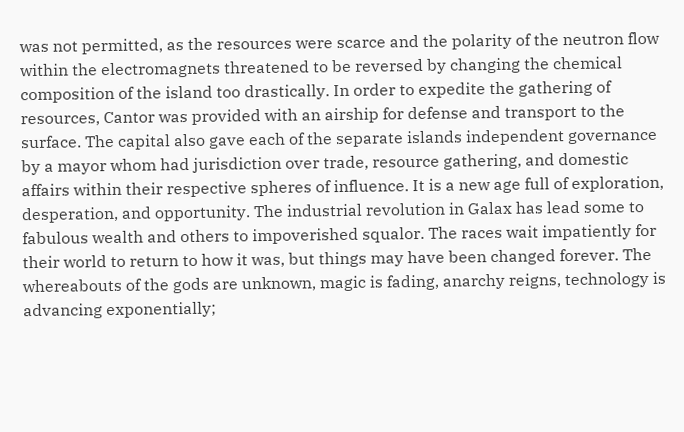was not permitted, as the resources were scarce and the polarity of the neutron flow within the electromagnets threatened to be reversed by changing the chemical composition of the island too drastically. In order to expedite the gathering of resources, Cantor was provided with an airship for defense and transport to the surface. The capital also gave each of the separate islands independent governance by a mayor whom had jurisdiction over trade, resource gathering, and domestic affairs within their respective spheres of influence. It is a new age full of exploration, desperation, and opportunity. The industrial revolution in Galax has lead some to fabulous wealth and others to impoverished squalor. The races wait impatiently for their world to return to how it was, but things may have been changed forever. The whereabouts of the gods are unknown, magic is fading, anarchy reigns, technology is advancing exponentially;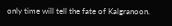only time will tell the fate of Kalgranoon.